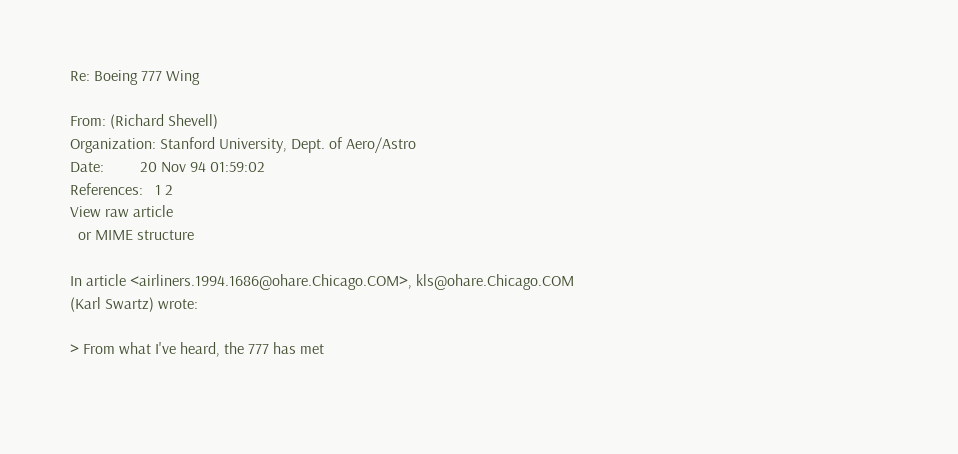Re: Boeing 777 Wing

From: (Richard Shevell)
Organization: Stanford University, Dept. of Aero/Astro
Date:         20 Nov 94 01:59:02
References:   1 2
View raw article
  or MIME structure

In article <airliners.1994.1686@ohare.Chicago.COM>, kls@ohare.Chicago.COM
(Karl Swartz) wrote:

> From what I've heard, the 777 has met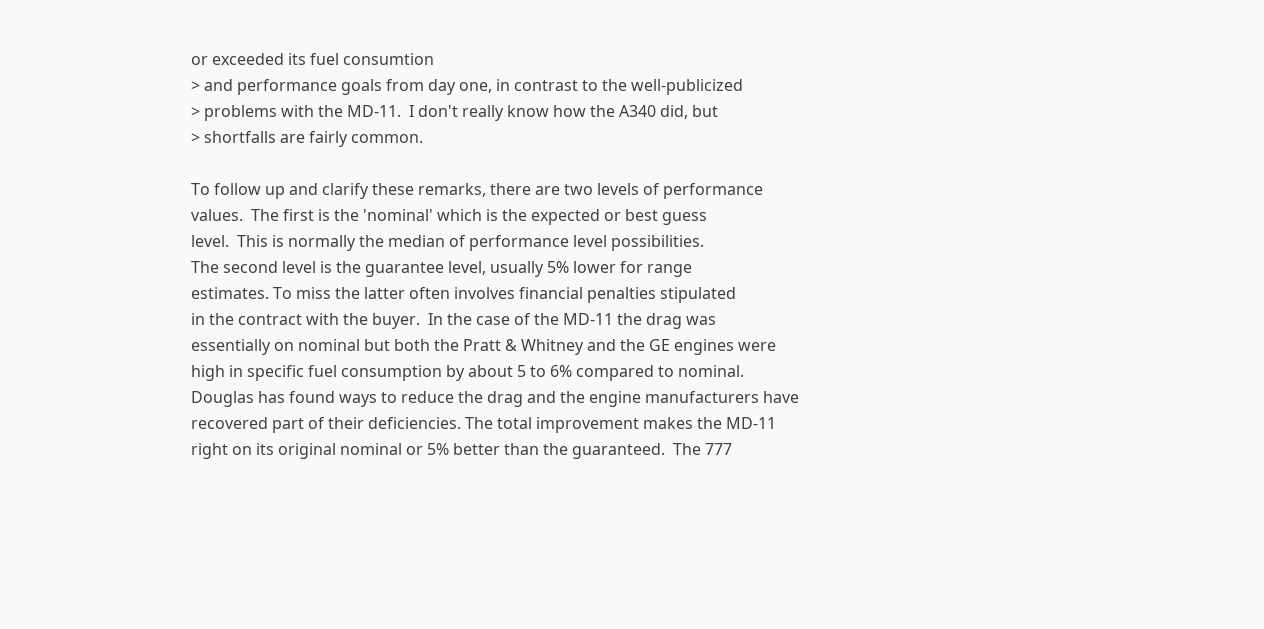or exceeded its fuel consumtion
> and performance goals from day one, in contrast to the well-publicized
> problems with the MD-11.  I don't really know how the A340 did, but
> shortfalls are fairly common.

To follow up and clarify these remarks, there are two levels of performance
values.  The first is the 'nominal' which is the expected or best guess
level.  This is normally the median of performance level possibilities.
The second level is the guarantee level, usually 5% lower for range
estimates. To miss the latter often involves financial penalties stipulated
in the contract with the buyer.  In the case of the MD-11 the drag was
essentially on nominal but both the Pratt & Whitney and the GE engines were
high in specific fuel consumption by about 5 to 6% compared to nominal.
Douglas has found ways to reduce the drag and the engine manufacturers have
recovered part of their deficiencies. The total improvement makes the MD-11
right on its original nominal or 5% better than the guaranteed.  The 777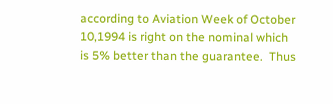according to Aviation Week of October 10,1994 is right on the nominal which
is 5% better than the guarantee.  Thus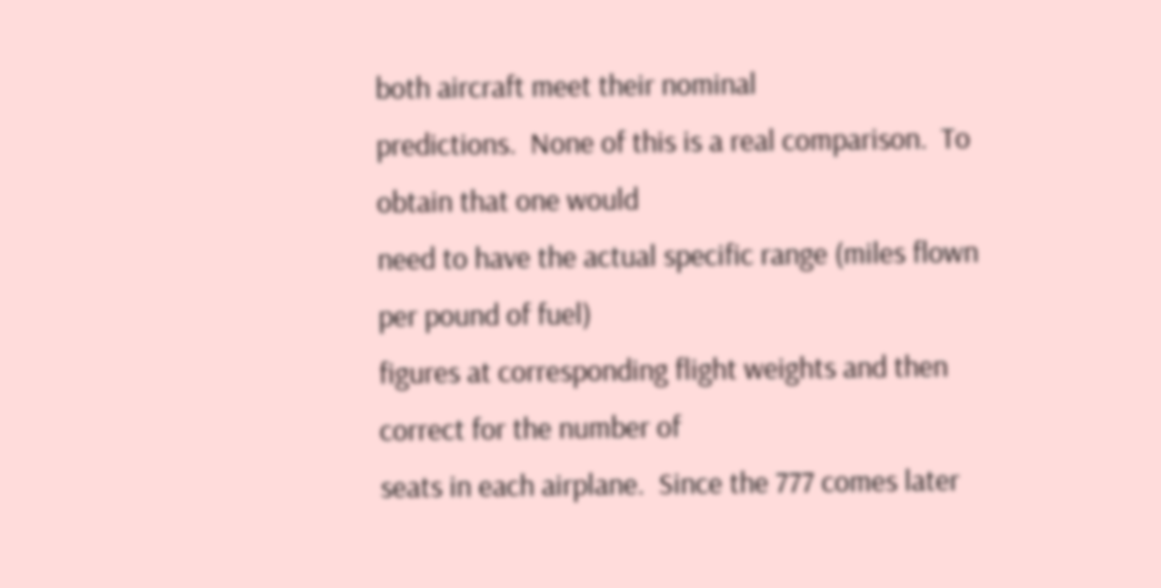both aircraft meet their nominal
predictions.  None of this is a real comparison.  To obtain that one would
need to have the actual specific range (miles flown per pound of fuel)
figures at corresponding flight weights and then correct for the number of
seats in each airplane.  Since the 777 comes later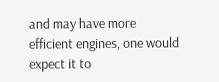and may have more
efficient engines, one would expect it to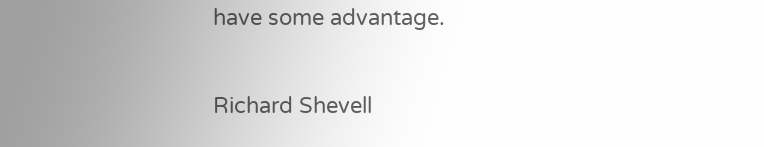have some advantage.

Richard Shevell